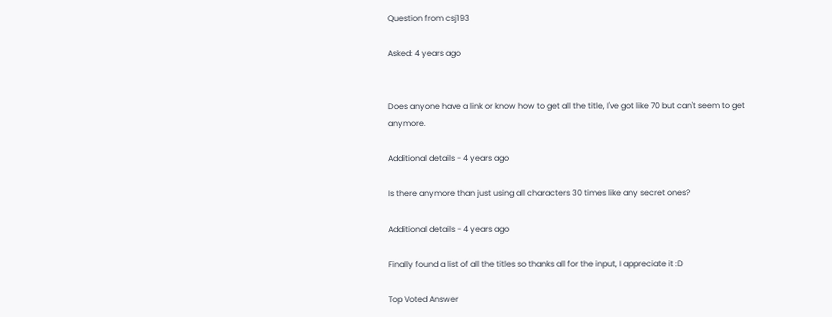Question from csj193

Asked: 4 years ago


Does anyone have a link or know how to get all the title, I've got like 70 but can't seem to get anymore.

Additional details - 4 years ago

Is there anymore than just using all characters 30 times like any secret ones?

Additional details - 4 years ago

Finally found a list of all the titles so thanks all for the input, I appreciate it :D

Top Voted Answer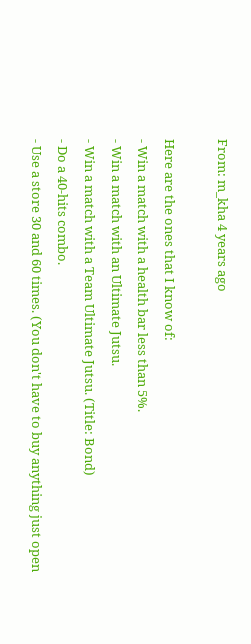From: m_kha 4 years ago

Here are the ones that I know of:
- Win a match with a health bar less than 5%.
- Win a match with an Ultimate Jutsu.
- Win a match with a Team Ultimate Jutsu. (Title: Bond)
- Do a 40-hits combo.
- Use a store 30 and 60 times. (You don't have to buy anything just open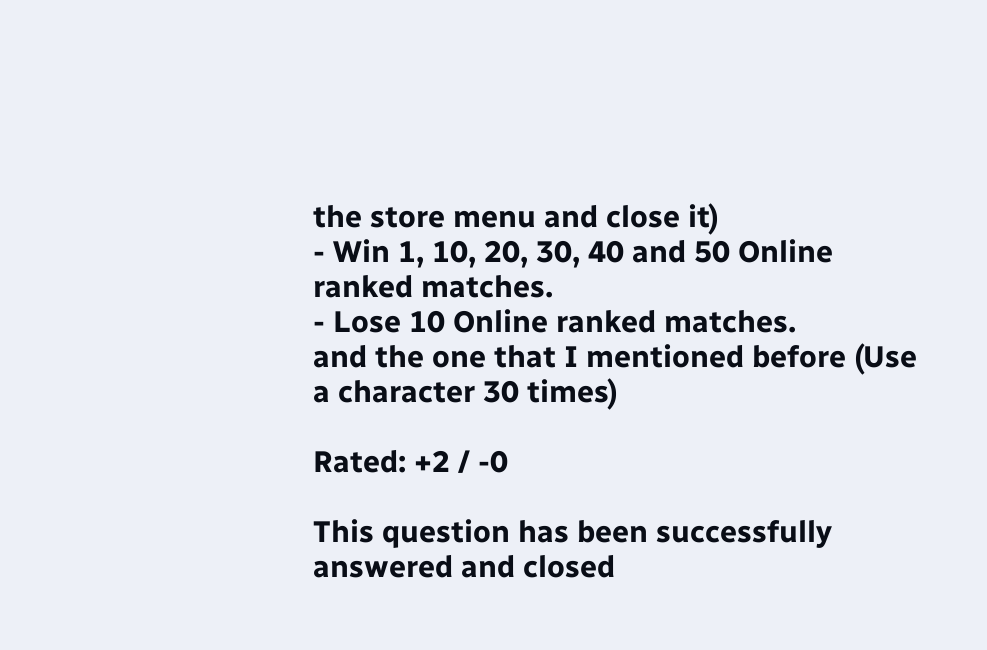the store menu and close it)
- Win 1, 10, 20, 30, 40 and 50 Online ranked matches.
- Lose 10 Online ranked matches.
and the one that I mentioned before (Use a character 30 times)

Rated: +2 / -0

This question has been successfully answered and closed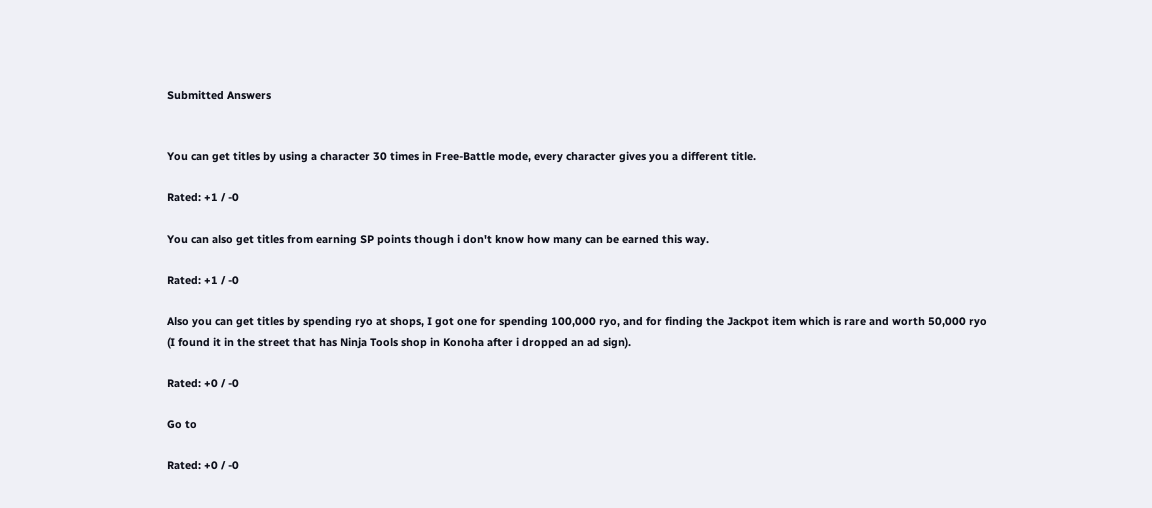Submitted Answers


You can get titles by using a character 30 times in Free-Battle mode, every character gives you a different title.

Rated: +1 / -0

You can also get titles from earning SP points though i don't know how many can be earned this way.

Rated: +1 / -0

Also you can get titles by spending ryo at shops, I got one for spending 100,000 ryo, and for finding the Jackpot item which is rare and worth 50,000 ryo (I found it in the street that has Ninja Tools shop in Konoha after i dropped an ad sign).

Rated: +0 / -0

Go to

Rated: +0 / -0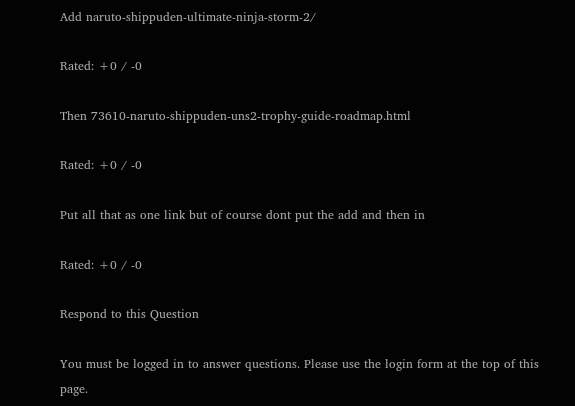Add naruto-shippuden-ultimate-ninja-storm-2/

Rated: +0 / -0

Then 73610-naruto-shippuden-uns2-trophy-guide-roadmap.html

Rated: +0 / -0

Put all that as one link but of course dont put the add and then in

Rated: +0 / -0

Respond to this Question

You must be logged in to answer questions. Please use the login form at the top of this page.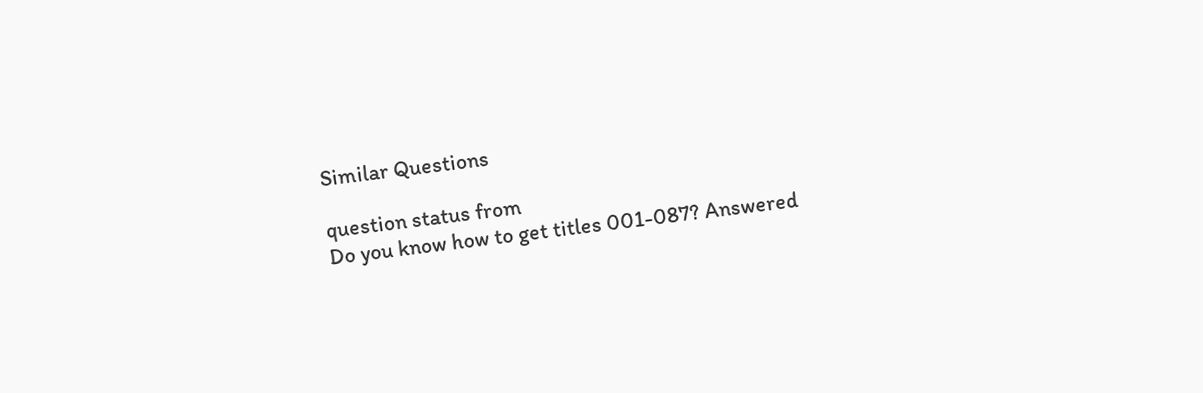Similar Questions

question status from
Do you know how to get titles 001-087? Answered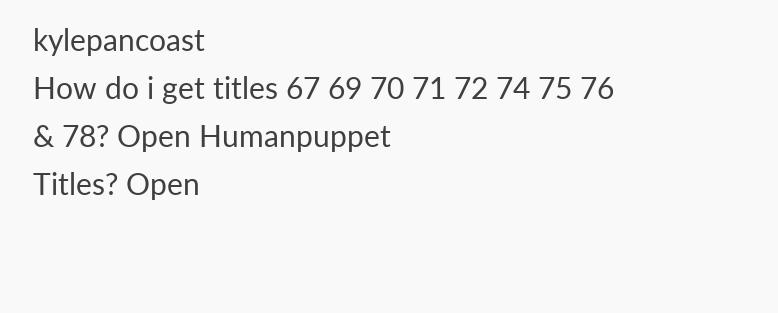kylepancoast
How do i get titles 67 69 70 71 72 74 75 76 & 78? Open Humanpuppet
Titles? Open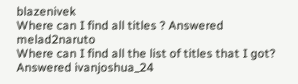blazenivek
Where can I find all titles ? Answered melad2naruto
Where can I find all the list of titles that I got? Answered ivanjoshua_24